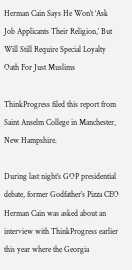Herman Cain Says He Won’t ‘Ask Job Applicants Their Religion,’ But Will Still Require Special Loyalty Oath For Just Muslims

ThinkProgress filed this report from Saint Anselm College in Manchester, New Hampshire.

During last night’s GOP presidential debate, former Godfather’s Pizza CEO Herman Cain was asked about an interview with ThinkProgress earlier this year where the Georgia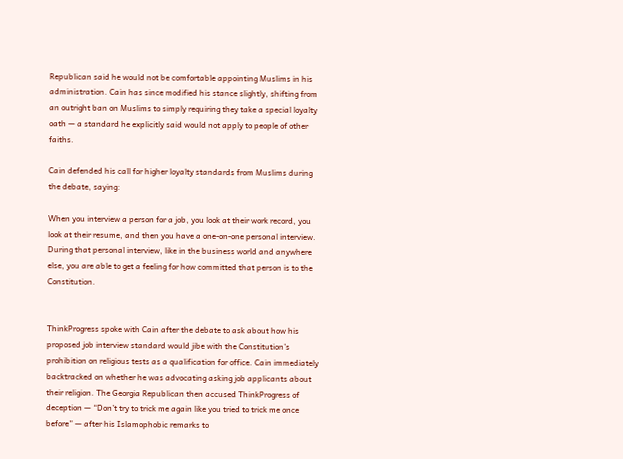Republican said he would not be comfortable appointing Muslims in his administration. Cain has since modified his stance slightly, shifting from an outright ban on Muslims to simply requiring they take a special loyalty oath — a standard he explicitly said would not apply to people of other faiths.

Cain defended his call for higher loyalty standards from Muslims during the debate, saying:

When you interview a person for a job, you look at their work record, you look at their resume, and then you have a one-on-one personal interview. During that personal interview, like in the business world and anywhere else, you are able to get a feeling for how committed that person is to the Constitution.


ThinkProgress spoke with Cain after the debate to ask about how his proposed job interview standard would jibe with the Constitution’s prohibition on religious tests as a qualification for office. Cain immediately backtracked on whether he was advocating asking job applicants about their religion. The Georgia Republican then accused ThinkProgress of deception — “Don’t try to trick me again like you tried to trick me once before” — after his Islamophobic remarks to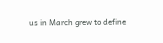us in March grew to define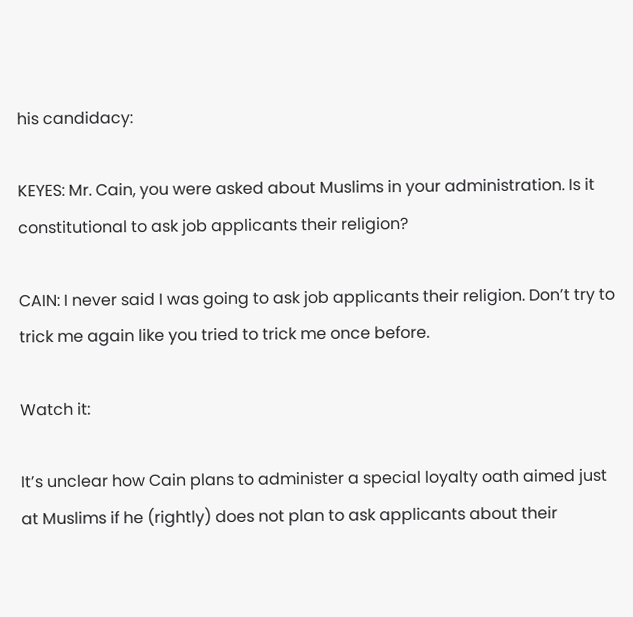his candidacy:

KEYES: Mr. Cain, you were asked about Muslims in your administration. Is it constitutional to ask job applicants their religion?

CAIN: I never said I was going to ask job applicants their religion. Don’t try to trick me again like you tried to trick me once before.

Watch it:

It’s unclear how Cain plans to administer a special loyalty oath aimed just at Muslims if he (rightly) does not plan to ask applicants about their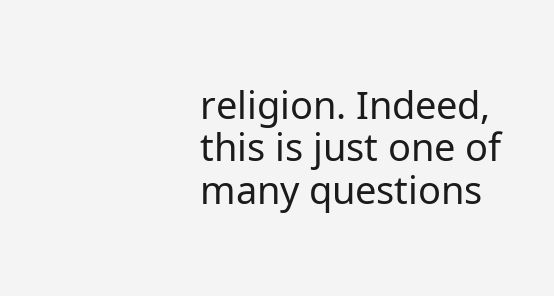religion. Indeed, this is just one of many questions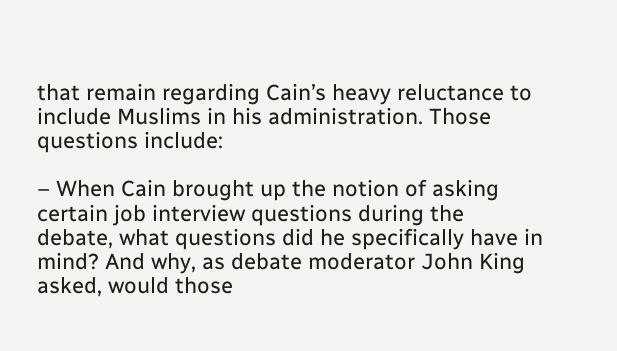that remain regarding Cain’s heavy reluctance to include Muslims in his administration. Those questions include:

– When Cain brought up the notion of asking certain job interview questions during the debate, what questions did he specifically have in mind? And why, as debate moderator John King asked, would those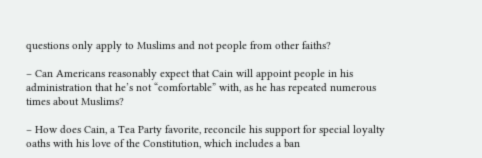questions only apply to Muslims and not people from other faiths?

– Can Americans reasonably expect that Cain will appoint people in his administration that he’s not “comfortable” with, as he has repeated numerous times about Muslims?

– How does Cain, a Tea Party favorite, reconcile his support for special loyalty oaths with his love of the Constitution, which includes a ban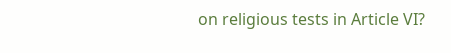on religious tests in Article VI?